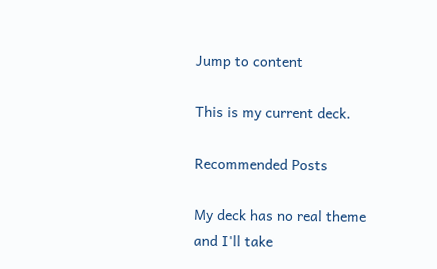Jump to content

This is my current deck.

Recommended Posts

My deck has no real theme and I'll take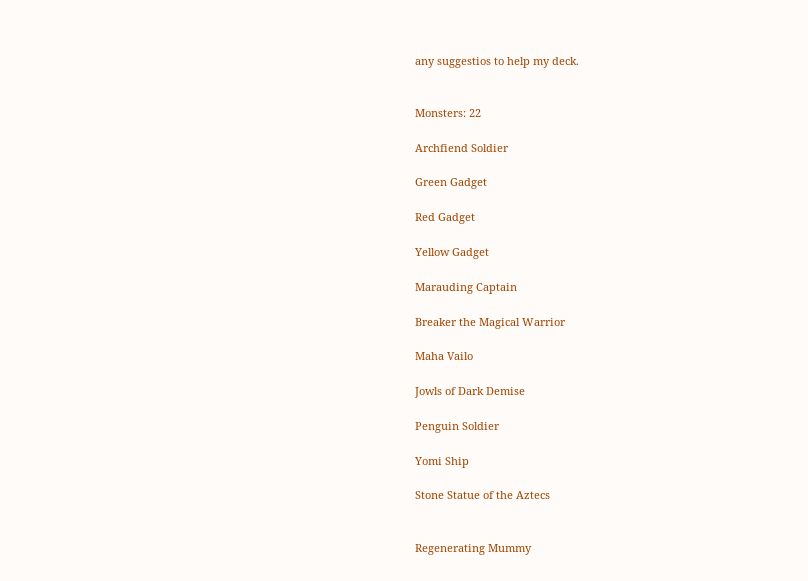any suggestios to help my deck.


Monsters: 22

Archfiend Soldier

Green Gadget

Red Gadget

Yellow Gadget

Marauding Captain

Breaker the Magical Warrior

Maha Vailo

Jowls of Dark Demise

Penguin Soldier

Yomi Ship

Stone Statue of the Aztecs


Regenerating Mummy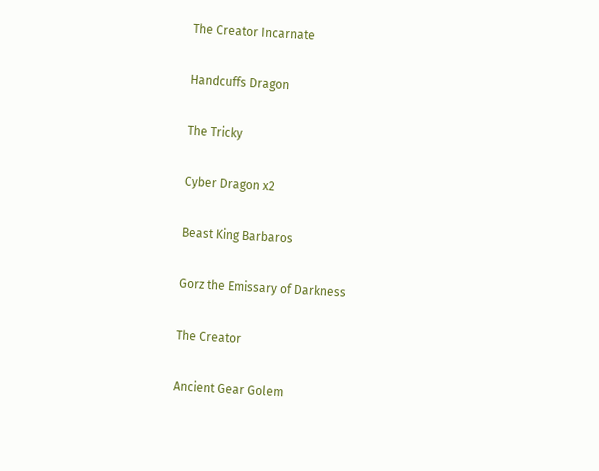The Creator Incarnate

Handcuffs Dragon

The Tricky

Cyber Dragon x2

Beast King Barbaros

Gorz the Emissary of Darkness

The Creator

Ancient Gear Golem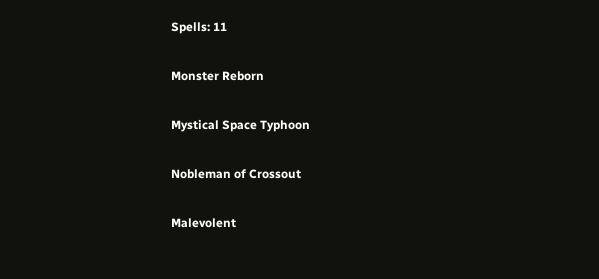Spells: 11

Monster Reborn

Mystical Space Typhoon

Nobleman of Crossout

Malevolent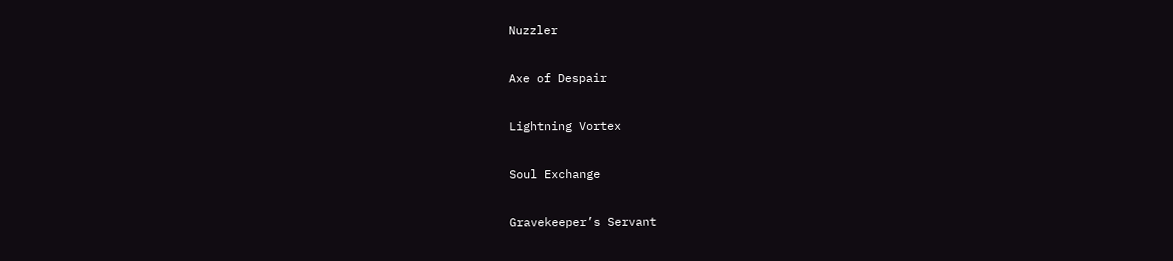Nuzzler

Axe of Despair

Lightning Vortex

Soul Exchange

Gravekeeper’s Servant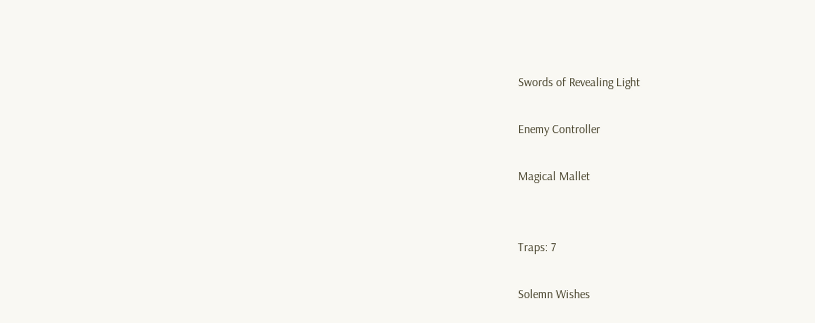Swords of Revealing Light

Enemy Controller

Magical Mallet


Traps: 7

Solemn Wishes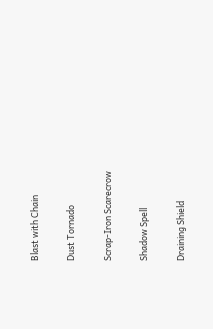Blast with Chain

Dust Tornado

Scrap-Iron Scarecrow

Shadow Spell

Draining Shield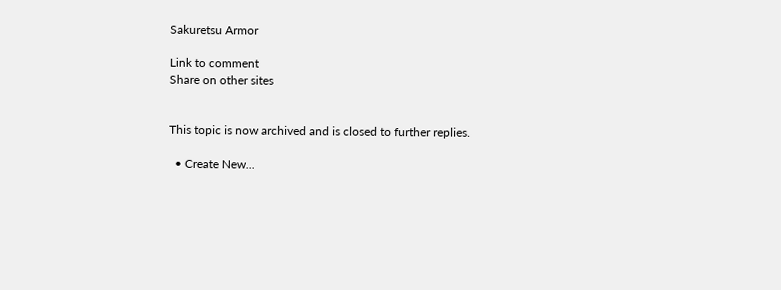Sakuretsu Armor

Link to comment
Share on other sites


This topic is now archived and is closed to further replies.

  • Create New...